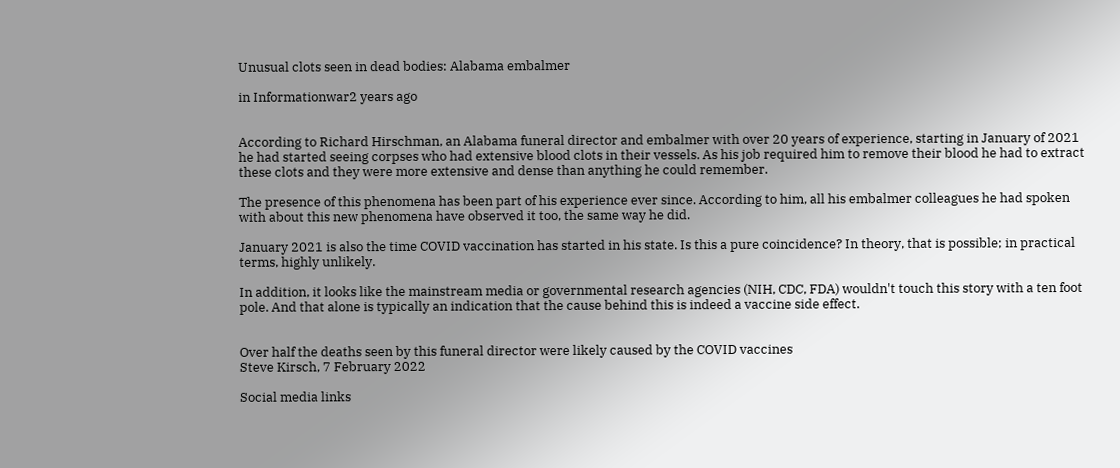Unusual clots seen in dead bodies: Alabama embalmer

in Informationwar2 years ago


According to Richard Hirschman, an Alabama funeral director and embalmer with over 20 years of experience, starting in January of 2021 he had started seeing corpses who had extensive blood clots in their vessels. As his job required him to remove their blood he had to extract these clots and they were more extensive and dense than anything he could remember.

The presence of this phenomena has been part of his experience ever since. According to him, all his embalmer colleagues he had spoken with about this new phenomena have observed it too, the same way he did.

January 2021 is also the time COVID vaccination has started in his state. Is this a pure coincidence? In theory, that is possible; in practical terms, highly unlikely.

In addition, it looks like the mainstream media or governmental research agencies (NIH, CDC, FDA) wouldn't touch this story with a ten foot pole. And that alone is typically an indication that the cause behind this is indeed a vaccine side effect.


Over half the deaths seen by this funeral director were likely caused by the COVID vaccines
Steve Kirsch, 7 February 2022

Social media links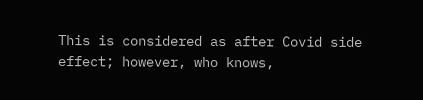This is considered as after Covid side effect; however, who knows,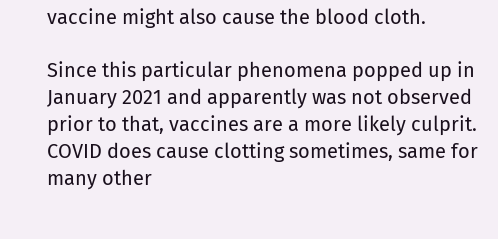vaccine might also cause the blood cloth.

Since this particular phenomena popped up in January 2021 and apparently was not observed prior to that, vaccines are a more likely culprit. COVID does cause clotting sometimes, same for many other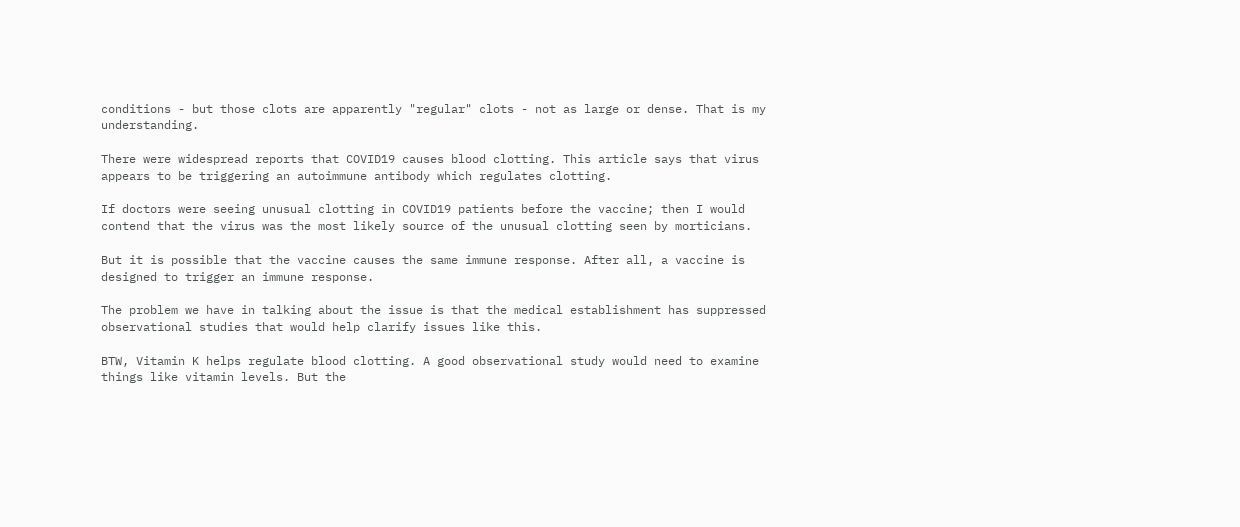conditions - but those clots are apparently "regular" clots - not as large or dense. That is my understanding.

There were widespread reports that COVID19 causes blood clotting. This article says that virus appears to be triggering an autoimmune antibody which regulates clotting.

If doctors were seeing unusual clotting in COVID19 patients before the vaccine; then I would contend that the virus was the most likely source of the unusual clotting seen by morticians.

But it is possible that the vaccine causes the same immune response. After all, a vaccine is designed to trigger an immune response.

The problem we have in talking about the issue is that the medical establishment has suppressed observational studies that would help clarify issues like this.

BTW, Vitamin K helps regulate blood clotting. A good observational study would need to examine things like vitamin levels. But the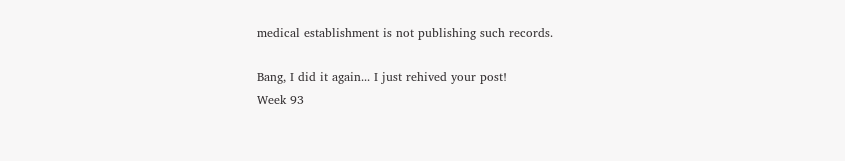medical establishment is not publishing such records.

Bang, I did it again... I just rehived your post!
Week 93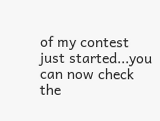of my contest just started...you can now check the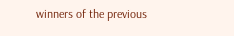winners of the previous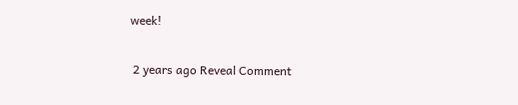week!

 2 years ago Reveal Comment